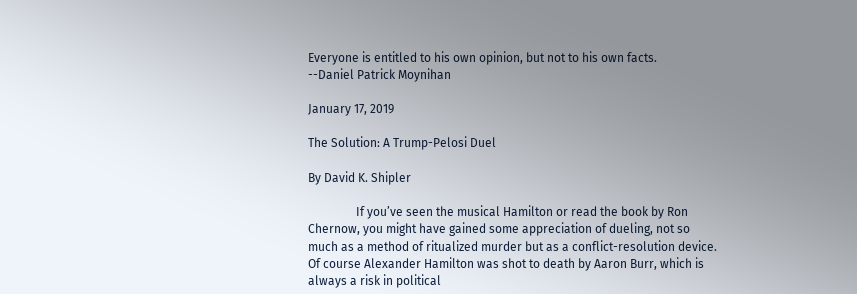Everyone is entitled to his own opinion, but not to his own facts.
--Daniel Patrick Moynihan

January 17, 2019

The Solution: A Trump-Pelosi Duel

By David K. Shipler

                If you’ve seen the musical Hamilton or read the book by Ron Chernow, you might have gained some appreciation of dueling, not so much as a method of ritualized murder but as a conflict-resolution device. Of course Alexander Hamilton was shot to death by Aaron Burr, which is always a risk in political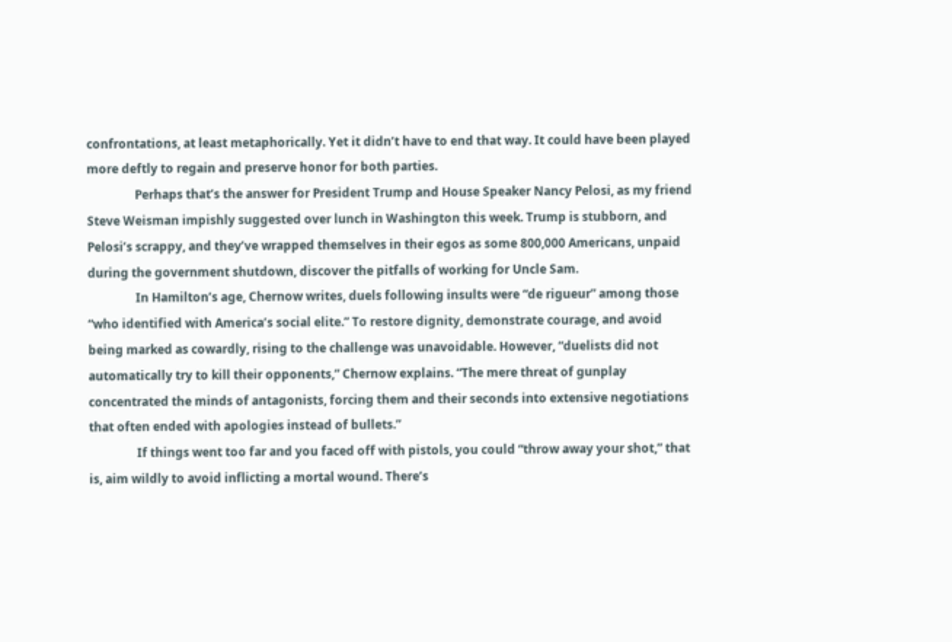confrontations, at least metaphorically. Yet it didn’t have to end that way. It could have been played more deftly to regain and preserve honor for both parties.
                Perhaps that’s the answer for President Trump and House Speaker Nancy Pelosi, as my friend Steve Weisman impishly suggested over lunch in Washington this week. Trump is stubborn, and Pelosi’s scrappy, and they’ve wrapped themselves in their egos as some 800,000 Americans, unpaid during the government shutdown, discover the pitfalls of working for Uncle Sam.
                In Hamilton’s age, Chernow writes, duels following insults were “de rigueur” among those “who identified with America’s social elite.” To restore dignity, demonstrate courage, and avoid being marked as cowardly, rising to the challenge was unavoidable. However, “duelists did not automatically try to kill their opponents,” Chernow explains. “The mere threat of gunplay concentrated the minds of antagonists, forcing them and their seconds into extensive negotiations that often ended with apologies instead of bullets.”
                If things went too far and you faced off with pistols, you could “throw away your shot,” that is, aim wildly to avoid inflicting a mortal wound. There’s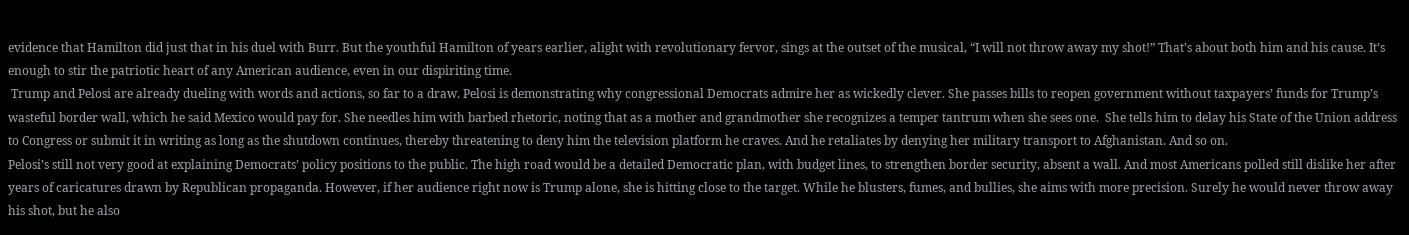evidence that Hamilton did just that in his duel with Burr. But the youthful Hamilton of years earlier, alight with revolutionary fervor, sings at the outset of the musical, “I will not throw away my shot!” That’s about both him and his cause. It’s enough to stir the patriotic heart of any American audience, even in our dispiriting time.
 Trump and Pelosi are already dueling with words and actions, so far to a draw. Pelosi is demonstrating why congressional Democrats admire her as wickedly clever. She passes bills to reopen government without taxpayers’ funds for Trump’s wasteful border wall, which he said Mexico would pay for. She needles him with barbed rhetoric, noting that as a mother and grandmother she recognizes a temper tantrum when she sees one.  She tells him to delay his State of the Union address to Congress or submit it in writing as long as the shutdown continues, thereby threatening to deny him the television platform he craves. And he retaliates by denying her military transport to Afghanistan. And so on.
Pelosi’s still not very good at explaining Democrats’ policy positions to the public. The high road would be a detailed Democratic plan, with budget lines, to strengthen border security, absent a wall. And most Americans polled still dislike her after years of caricatures drawn by Republican propaganda. However, if her audience right now is Trump alone, she is hitting close to the target. While he blusters, fumes, and bullies, she aims with more precision. Surely he would never throw away his shot, but he also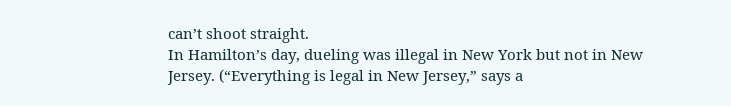can’t shoot straight.
In Hamilton’s day, dueling was illegal in New York but not in New Jersey. (“Everything is legal in New Jersey,” says a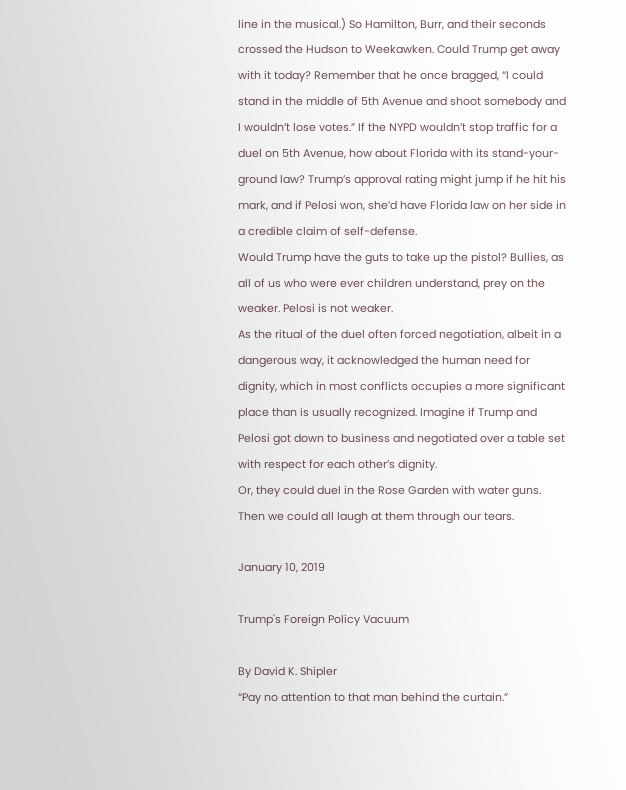line in the musical.) So Hamilton, Burr, and their seconds crossed the Hudson to Weekawken. Could Trump get away with it today? Remember that he once bragged, “I could stand in the middle of 5th Avenue and shoot somebody and I wouldn’t lose votes.” If the NYPD wouldn’t stop traffic for a duel on 5th Avenue, how about Florida with its stand-your-ground law? Trump’s approval rating might jump if he hit his mark, and if Pelosi won, she’d have Florida law on her side in a credible claim of self-defense.
Would Trump have the guts to take up the pistol? Bullies, as all of us who were ever children understand, prey on the weaker. Pelosi is not weaker.
As the ritual of the duel often forced negotiation, albeit in a dangerous way, it acknowledged the human need for dignity, which in most conflicts occupies a more significant place than is usually recognized. Imagine if Trump and Pelosi got down to business and negotiated over a table set with respect for each other’s dignity.
Or, they could duel in the Rose Garden with water guns. Then we could all laugh at them through our tears.

January 10, 2019

Trump's Foreign Policy Vacuum

By David K. Shipler
“Pay no attention to that man behind the curtain.”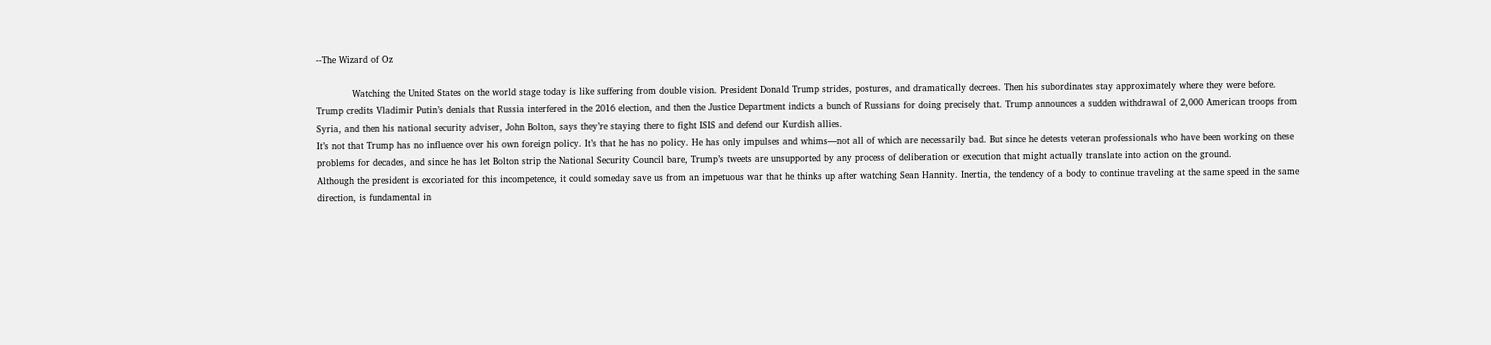--The Wizard of Oz

            Watching the United States on the world stage today is like suffering from double vision. President Donald Trump strides, postures, and dramatically decrees. Then his subordinates stay approximately where they were before.
Trump credits Vladimir Putin’s denials that Russia interfered in the 2016 election, and then the Justice Department indicts a bunch of Russians for doing precisely that. Trump announces a sudden withdrawal of 2,000 American troops from Syria, and then his national security adviser, John Bolton, says they’re staying there to fight ISIS and defend our Kurdish allies.
It’s not that Trump has no influence over his own foreign policy. It’s that he has no policy. He has only impulses and whims—not all of which are necessarily bad. But since he detests veteran professionals who have been working on these problems for decades, and since he has let Bolton strip the National Security Council bare, Trump’s tweets are unsupported by any process of deliberation or execution that might actually translate into action on the ground.
Although the president is excoriated for this incompetence, it could someday save us from an impetuous war that he thinks up after watching Sean Hannity. Inertia, the tendency of a body to continue traveling at the same speed in the same direction, is fundamental in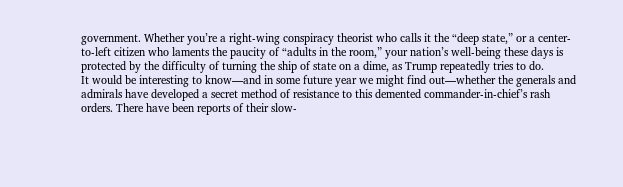government. Whether you’re a right-wing conspiracy theorist who calls it the “deep state,” or a center-to-left citizen who laments the paucity of “adults in the room,” your nation’s well-being these days is protected by the difficulty of turning the ship of state on a dime, as Trump repeatedly tries to do.
It would be interesting to know—and in some future year we might find out—whether the generals and admirals have developed a secret method of resistance to this demented commander-in-chief’s rash orders. There have been reports of their slow-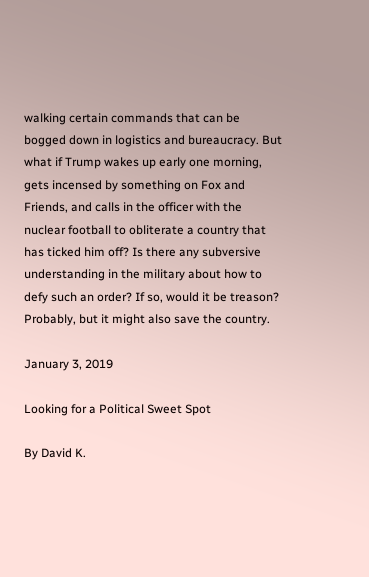walking certain commands that can be bogged down in logistics and bureaucracy. But what if Trump wakes up early one morning, gets incensed by something on Fox and Friends, and calls in the officer with the nuclear football to obliterate a country that has ticked him off? Is there any subversive understanding in the military about how to defy such an order? If so, would it be treason? Probably, but it might also save the country.

January 3, 2019

Looking for a Political Sweet Spot

By David K.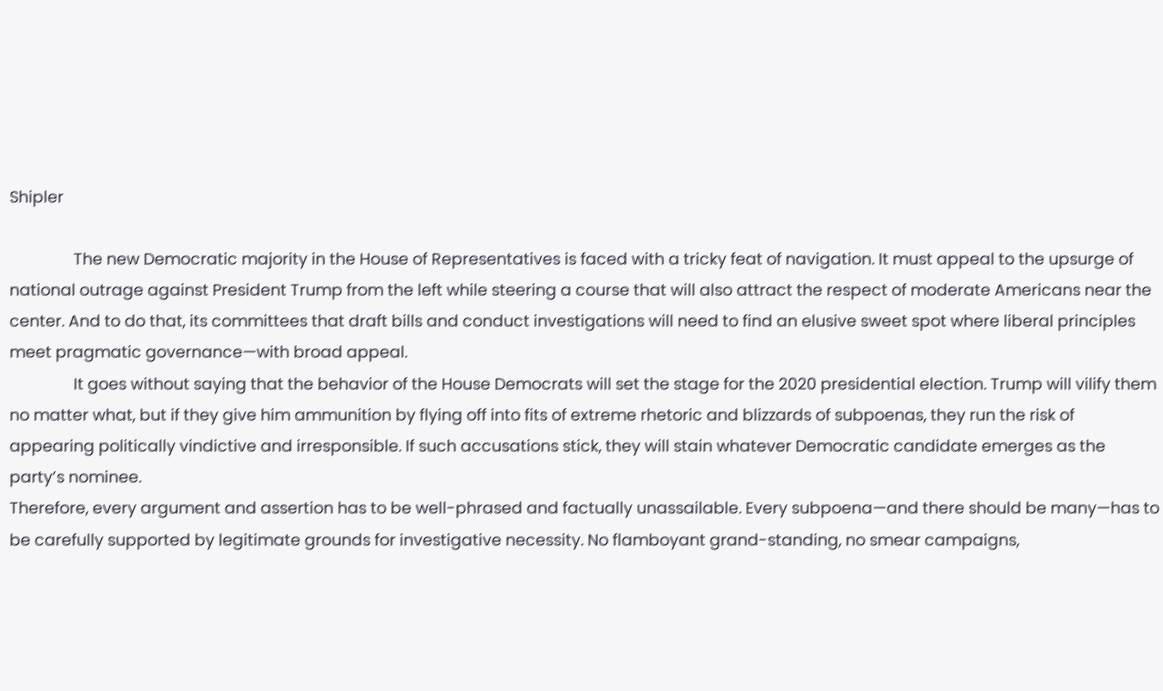Shipler

                The new Democratic majority in the House of Representatives is faced with a tricky feat of navigation. It must appeal to the upsurge of national outrage against President Trump from the left while steering a course that will also attract the respect of moderate Americans near the center. And to do that, its committees that draft bills and conduct investigations will need to find an elusive sweet spot where liberal principles meet pragmatic governance—with broad appeal.
                It goes without saying that the behavior of the House Democrats will set the stage for the 2020 presidential election. Trump will vilify them no matter what, but if they give him ammunition by flying off into fits of extreme rhetoric and blizzards of subpoenas, they run the risk of appearing politically vindictive and irresponsible. If such accusations stick, they will stain whatever Democratic candidate emerges as the party’s nominee.
Therefore, every argument and assertion has to be well-phrased and factually unassailable. Every subpoena—and there should be many—has to be carefully supported by legitimate grounds for investigative necessity. No flamboyant grand-standing, no smear campaigns,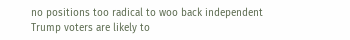no positions too radical to woo back independent Trump voters are likely to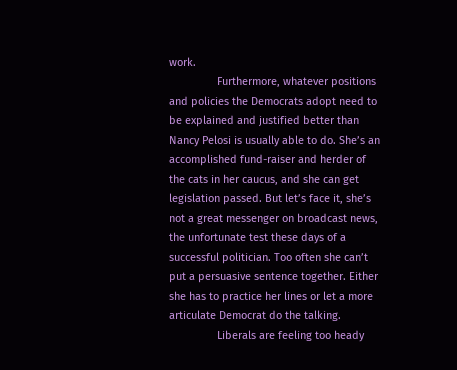work.
                Furthermore, whatever positions and policies the Democrats adopt need to be explained and justified better than Nancy Pelosi is usually able to do. She’s an accomplished fund-raiser and herder of the cats in her caucus, and she can get legislation passed. But let’s face it, she’s not a great messenger on broadcast news, the unfortunate test these days of a successful politician. Too often she can’t put a persuasive sentence together. Either she has to practice her lines or let a more articulate Democrat do the talking.
                Liberals are feeling too heady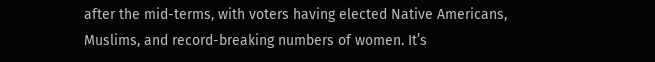after the mid-terms, with voters having elected Native Americans, Muslims, and record-breaking numbers of women. It’s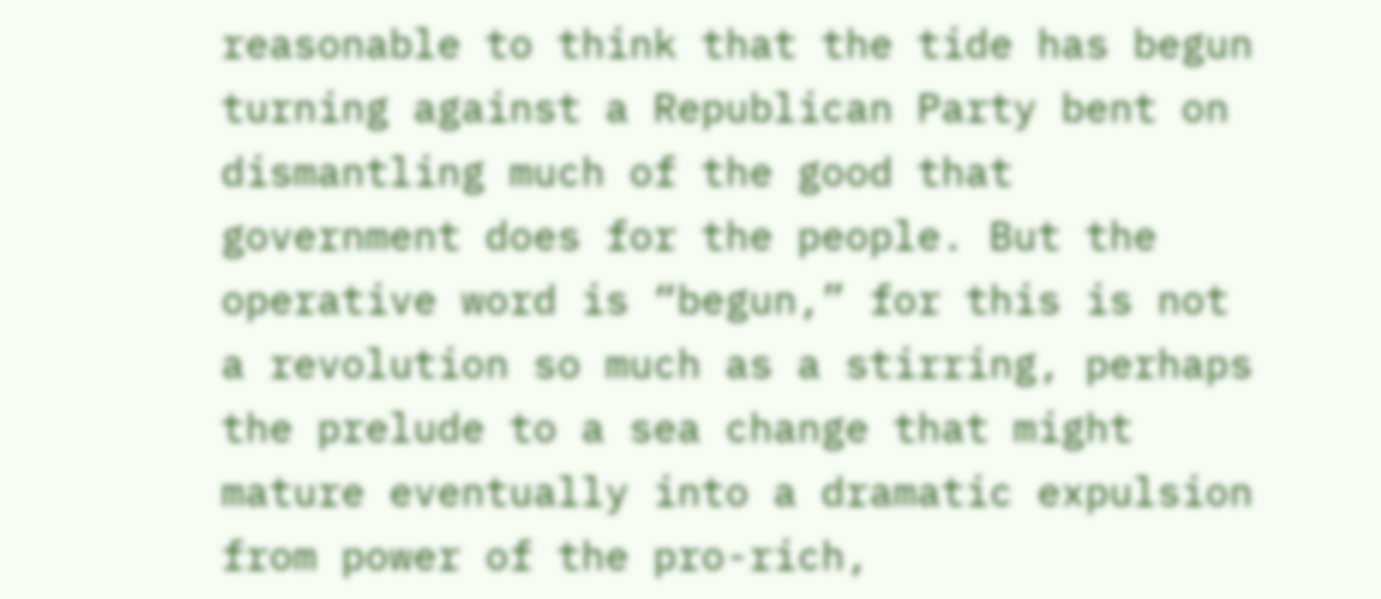reasonable to think that the tide has begun turning against a Republican Party bent on dismantling much of the good that government does for the people. But the operative word is “begun,” for this is not a revolution so much as a stirring, perhaps the prelude to a sea change that might mature eventually into a dramatic expulsion from power of the pro-rich,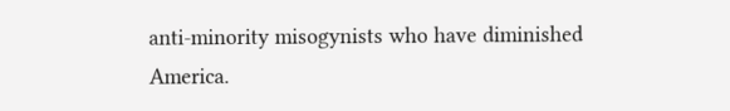anti-minority misogynists who have diminished America.